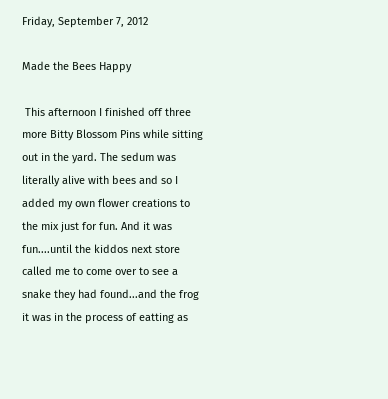Friday, September 7, 2012

Made the Bees Happy

 This afternoon I finished off three more Bitty Blossom Pins while sitting out in the yard. The sedum was literally alive with bees and so I added my own flower creations to the mix just for fun. And it was fun....until the kiddos next store called me to come over to see a snake they had found...and the frog it was in the process of eatting as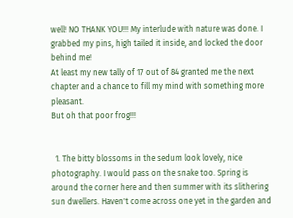well! NO THANK YOU!!! My interlude with nature was done. I grabbed my pins, high tailed it inside, and locked the door behind me!
At least my new tally of 17 out of 84 granted me the next chapter and a chance to fill my mind with something more pleasant.
But oh that poor frog!!!


  1. The bitty blossoms in the sedum look lovely, nice photography. I would pass on the snake too. Spring is around the corner here and then summer with its slithering sun dwellers. Haven't come across one yet in the garden and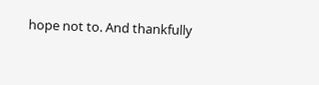hope not to. And thankfully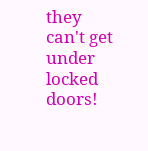they can't get under locked doors!